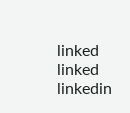linked linked linkedin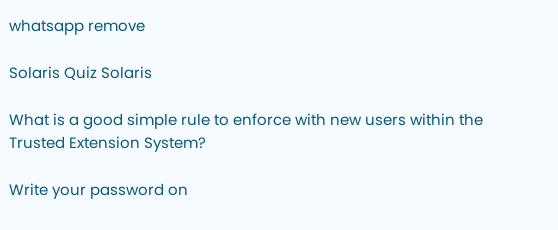whatsapp remove

Solaris Quiz Solaris

What is a good simple rule to enforce with new users within the Trusted Extension System?

Write your password on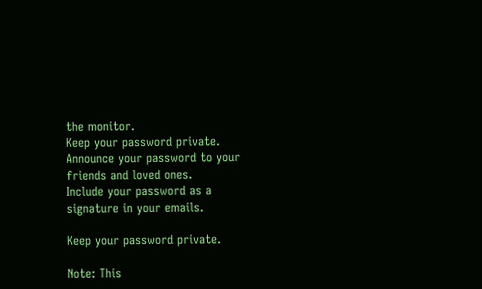the monitor.
Keep your password private.
Announce your password to your friends and loved ones.
Include your password as a signature in your emails.

Keep your password private.

Note: This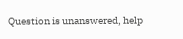Question is unanswered, help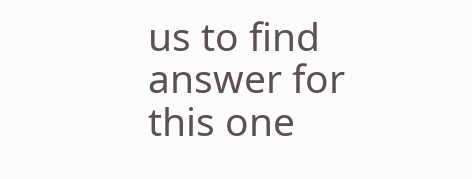us to find answer for this one